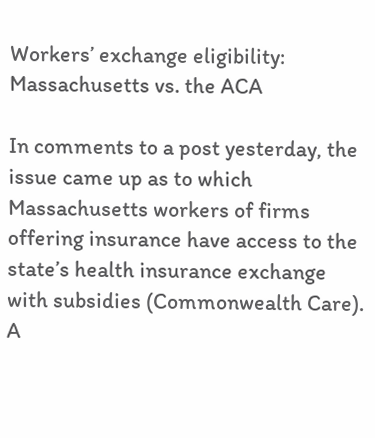Workers’ exchange eligibility: Massachusetts vs. the ACA

In comments to a post yesterday, the issue came up as to which Massachusetts workers of firms offering insurance have access to the state’s health insurance exchange with subsidies (Commonwealth Care). A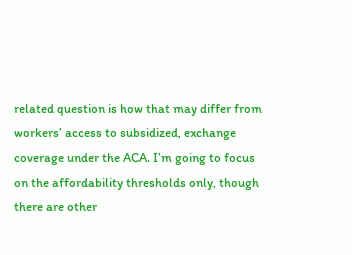related question is how that may differ from workers’ access to subsidized, exchange coverage under the ACA. I’m going to focus on the affordability thresholds only, though there are other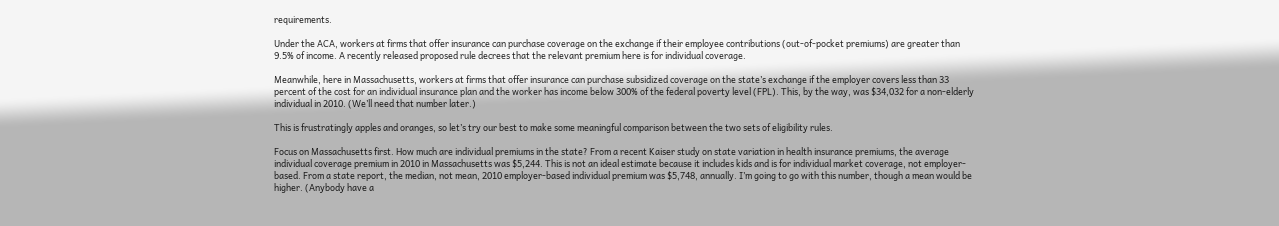requirements.

Under the ACA, workers at firms that offer insurance can purchase coverage on the exchange if their employee contributions (out-of-pocket premiums) are greater than 9.5% of income. A recently released proposed rule decrees that the relevant premium here is for individual coverage.

Meanwhile, here in Massachusetts, workers at firms that offer insurance can purchase subsidized coverage on the state’s exchange if the employer covers less than 33 percent of the cost for an individual insurance plan and the worker has income below 300% of the federal poverty level (FPL). This, by the way, was $34,032 for a non-elderly individual in 2010. (We’ll need that number later.)

This is frustratingly apples and oranges, so let’s try our best to make some meaningful comparison between the two sets of eligibility rules.

Focus on Massachusetts first. How much are individual premiums in the state? From a recent Kaiser study on state variation in health insurance premiums, the average individual coverage premium in 2010 in Massachusetts was $5,244. This is not an ideal estimate because it includes kids and is for individual market coverage, not employer-based. From a state report, the median, not mean, 2010 employer-based individual premium was $5,748, annually. I’m going to go with this number, though a mean would be higher. (Anybody have a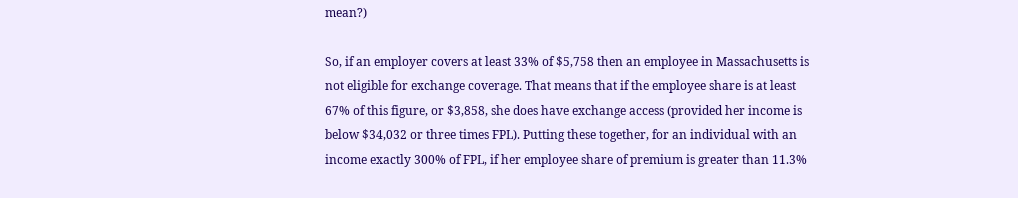mean?)

So, if an employer covers at least 33% of $5,758 then an employee in Massachusetts is not eligible for exchange coverage. That means that if the employee share is at least 67% of this figure, or $3,858, she does have exchange access (provided her income is below $34,032 or three times FPL). Putting these together, for an individual with an income exactly 300% of FPL, if her employee share of premium is greater than 11.3%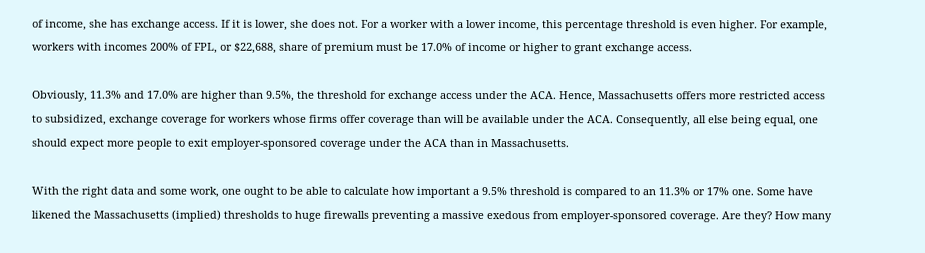of income, she has exchange access. If it is lower, she does not. For a worker with a lower income, this percentage threshold is even higher. For example, workers with incomes 200% of FPL, or $22,688, share of premium must be 17.0% of income or higher to grant exchange access.

Obviously, 11.3% and 17.0% are higher than 9.5%, the threshold for exchange access under the ACA. Hence, Massachusetts offers more restricted access to subsidized, exchange coverage for workers whose firms offer coverage than will be available under the ACA. Consequently, all else being equal, one should expect more people to exit employer-sponsored coverage under the ACA than in Massachusetts.

With the right data and some work, one ought to be able to calculate how important a 9.5% threshold is compared to an 11.3% or 17% one. Some have likened the Massachusetts (implied) thresholds to huge firewalls preventing a massive exedous from employer-sponsored coverage. Are they? How many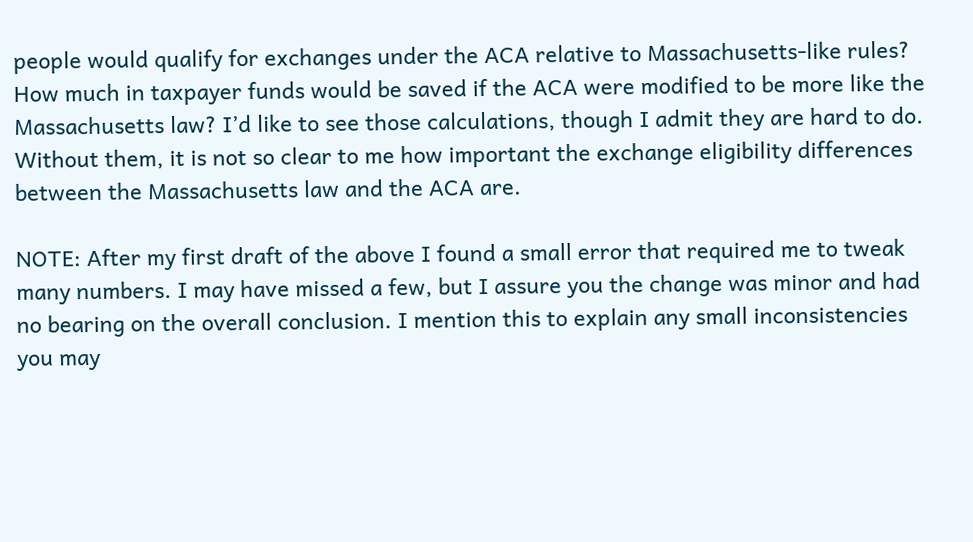people would qualify for exchanges under the ACA relative to Massachusetts-like rules? How much in taxpayer funds would be saved if the ACA were modified to be more like the Massachusetts law? I’d like to see those calculations, though I admit they are hard to do. Without them, it is not so clear to me how important the exchange eligibility differences between the Massachusetts law and the ACA are.

NOTE: After my first draft of the above I found a small error that required me to tweak many numbers. I may have missed a few, but I assure you the change was minor and had no bearing on the overall conclusion. I mention this to explain any small inconsistencies you may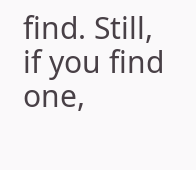find. Still, if you find one,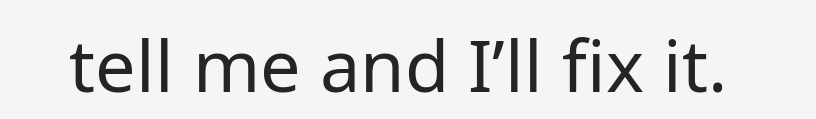tell me and I’ll fix it.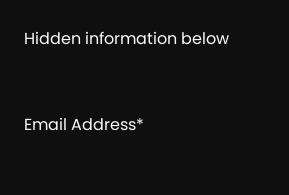Hidden information below


Email Address*